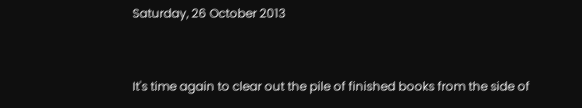Saturday, 26 October 2013


It's time again to clear out the pile of finished books from the side of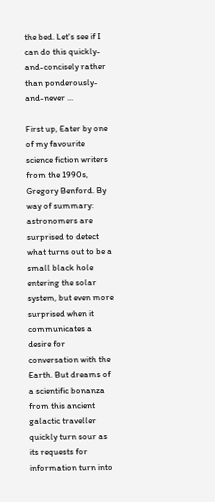the bed. Let's see if I can do this quickly-and-concisely rather than ponderously-and-never ...

First up, Eater by one of my favourite science fiction writers from the 1990s, Gregory Benford. By way of summary: astronomers are surprised to detect what turns out to be a small black hole entering the solar system, but even more surprised when it communicates a desire for conversation with the Earth. But dreams of a scientific bonanza from this ancient galactic traveller quickly turn sour as its requests for information turn into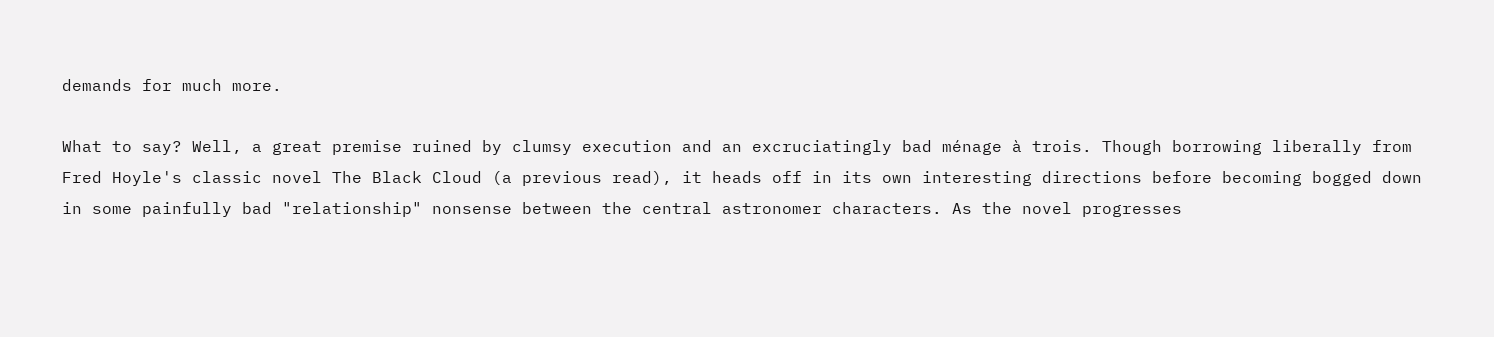demands for much more.

What to say? Well, a great premise ruined by clumsy execution and an excruciatingly bad ménage à trois. Though borrowing liberally from Fred Hoyle's classic novel The Black Cloud (a previous read), it heads off in its own interesting directions before becoming bogged down in some painfully bad "relationship" nonsense between the central astronomer characters. As the novel progresses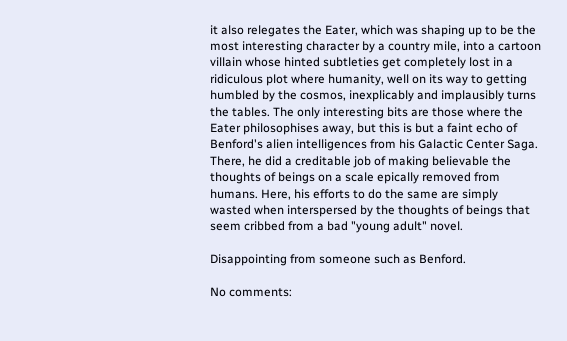it also relegates the Eater, which was shaping up to be the most interesting character by a country mile, into a cartoon villain whose hinted subtleties get completely lost in a ridiculous plot where humanity, well on its way to getting humbled by the cosmos, inexplicably and implausibly turns the tables. The only interesting bits are those where the Eater philosophises away, but this is but a faint echo of Benford's alien intelligences from his Galactic Center Saga. There, he did a creditable job of making believable the thoughts of beings on a scale epically removed from humans. Here, his efforts to do the same are simply wasted when interspersed by the thoughts of beings that seem cribbed from a bad "young adult" novel.

Disappointing from someone such as Benford.

No comments: